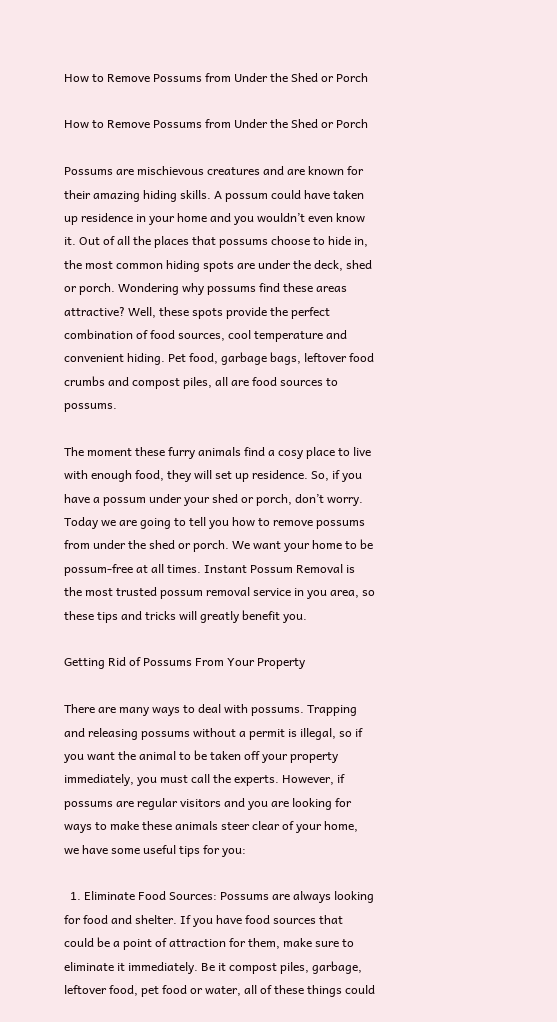How to Remove Possums from Under the Shed or Porch

How to Remove Possums from Under the Shed or Porch

Possums are mischievous creatures and are known for their amazing hiding skills. A possum could have taken up residence in your home and you wouldn’t even know it. Out of all the places that possums choose to hide in, the most common hiding spots are under the deck, shed or porch. Wondering why possums find these areas attractive? Well, these spots provide the perfect combination of food sources, cool temperature and convenient hiding. Pet food, garbage bags, leftover food crumbs and compost piles, all are food sources to possums.

The moment these furry animals find a cosy place to live with enough food, they will set up residence. So, if you have a possum under your shed or porch, don’t worry. Today we are going to tell you how to remove possums from under the shed or porch. We want your home to be possum-free at all times. Instant Possum Removal is the most trusted possum removal service in you area, so these tips and tricks will greatly benefit you.

Getting Rid of Possums From Your Property

There are many ways to deal with possums. Trapping and releasing possums without a permit is illegal, so if you want the animal to be taken off your property immediately, you must call the experts. However, if possums are regular visitors and you are looking for ways to make these animals steer clear of your home, we have some useful tips for you:

  1. Eliminate Food Sources: Possums are always looking for food and shelter. If you have food sources that could be a point of attraction for them, make sure to eliminate it immediately. Be it compost piles, garbage, leftover food, pet food or water, all of these things could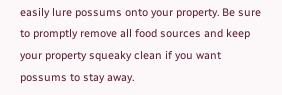easily lure possums onto your property. Be sure to promptly remove all food sources and keep your property squeaky clean if you want possums to stay away.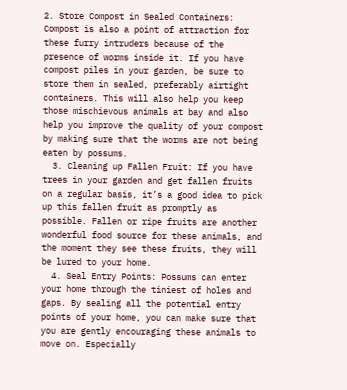2. Store Compost in Sealed Containers: Compost is also a point of attraction for these furry intruders because of the presence of worms inside it. If you have compost piles in your garden, be sure to store them in sealed, preferably airtight containers. This will also help you keep those mischievous animals at bay and also help you improve the quality of your compost by making sure that the worms are not being eaten by possums.
  3. Cleaning up Fallen Fruit: If you have trees in your garden and get fallen fruits on a regular basis, it’s a good idea to pick up this fallen fruit as promptly as possible. Fallen or ripe fruits are another wonderful food source for these animals, and the moment they see these fruits, they will be lured to your home.
  4. Seal Entry Points: Possums can enter your home through the tiniest of holes and gaps. By sealing all the potential entry points of your home, you can make sure that you are gently encouraging these animals to move on. Especially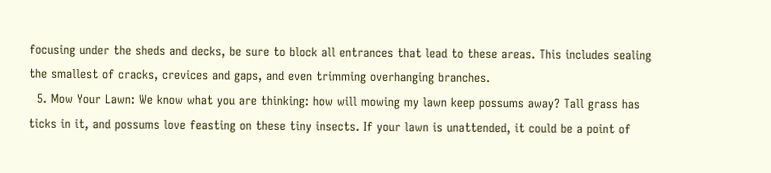focusing under the sheds and decks, be sure to block all entrances that lead to these areas. This includes sealing the smallest of cracks, crevices and gaps, and even trimming overhanging branches.
  5. Mow Your Lawn: We know what you are thinking: how will mowing my lawn keep possums away? Tall grass has ticks in it, and possums love feasting on these tiny insects. If your lawn is unattended, it could be a point of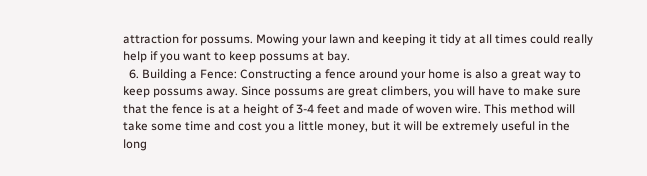attraction for possums. Mowing your lawn and keeping it tidy at all times could really help if you want to keep possums at bay.
  6. Building a Fence: Constructing a fence around your home is also a great way to keep possums away. Since possums are great climbers, you will have to make sure that the fence is at a height of 3-4 feet and made of woven wire. This method will take some time and cost you a little money, but it will be extremely useful in the long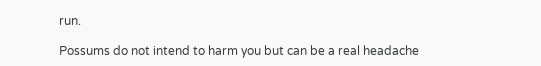run.

Possums do not intend to harm you but can be a real headache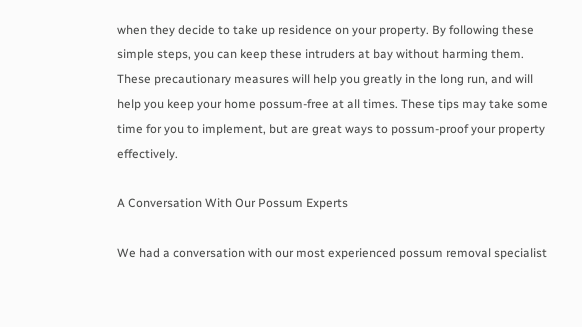when they decide to take up residence on your property. By following these simple steps, you can keep these intruders at bay without harming them. These precautionary measures will help you greatly in the long run, and will help you keep your home possum-free at all times. These tips may take some time for you to implement, but are great ways to possum-proof your property effectively.

A Conversation With Our Possum Experts

We had a conversation with our most experienced possum removal specialist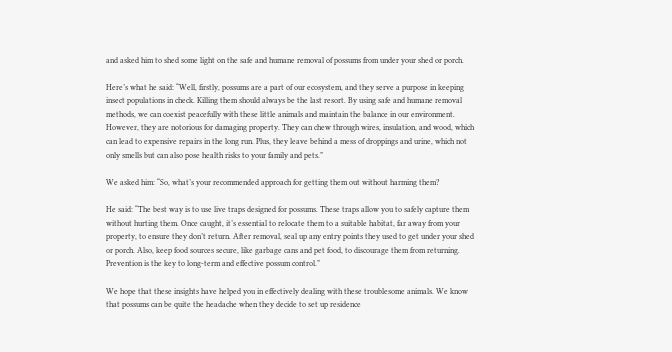and asked him to shed some light on the safe and humane removal of possums from under your shed or porch.

Here’s what he said: “Well, firstly, possums are a part of our ecosystem, and they serve a purpose in keeping insect populations in check. Killing them should always be the last resort. By using safe and humane removal methods, we can coexist peacefully with these little animals and maintain the balance in our environment. However, they are notorious for damaging property. They can chew through wires, insulation, and wood, which can lead to expensive repairs in the long run. Plus, they leave behind a mess of droppings and urine, which not only smells but can also pose health risks to your family and pets.”

We asked him: “So, what’s your recommended approach for getting them out without harming them?

He said: “The best way is to use live traps designed for possums. These traps allow you to safely capture them without hurting them. Once caught, it’s essential to relocate them to a suitable habitat, far away from your property, to ensure they don’t return. After removal, seal up any entry points they used to get under your shed or porch. Also, keep food sources secure, like garbage cans and pet food, to discourage them from returning. Prevention is the key to long-term and effective possum control.”

We hope that these insights have helped you in effectively dealing with these troublesome animals. We know that possums can be quite the headache when they decide to set up residence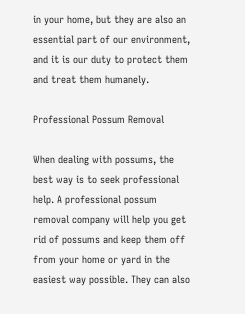in your home, but they are also an essential part of our environment, and it is our duty to protect them and treat them humanely.

Professional Possum Removal

When dealing with possums, the best way is to seek professional help. A professional possum removal company will help you get rid of possums and keep them off from your home or yard in the easiest way possible. They can also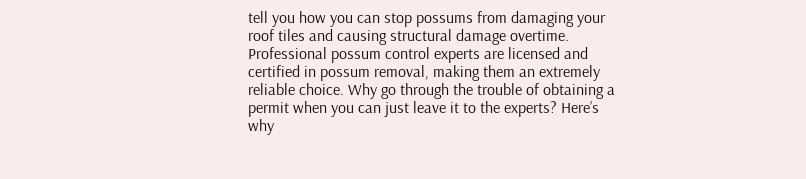tell you how you can stop possums from damaging your roof tiles and causing structural damage overtime. Professional possum control experts are licensed and certified in possum removal, making them an extremely reliable choice. Why go through the trouble of obtaining a  permit when you can just leave it to the experts? Here’s why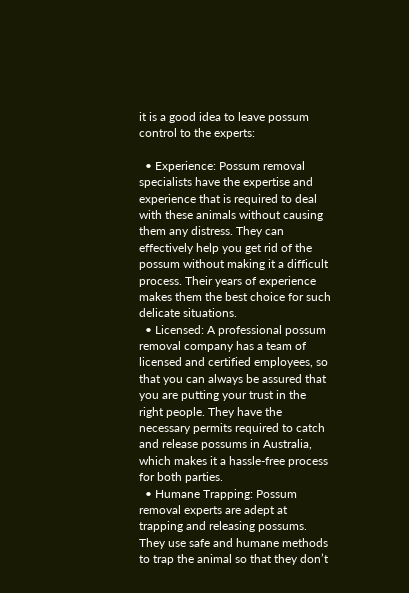it is a good idea to leave possum control to the experts:

  • Experience: Possum removal specialists have the expertise and experience that is required to deal with these animals without causing them any distress. They can effectively help you get rid of the possum without making it a difficult process. Their years of experience makes them the best choice for such delicate situations.
  • Licensed: A professional possum removal company has a team of licensed and certified employees, so that you can always be assured that you are putting your trust in the right people. They have the necessary permits required to catch and release possums in Australia, which makes it a hassle-free process for both parties.
  • Humane Trapping: Possum removal experts are adept at trapping and releasing possums. They use safe and humane methods to trap the animal so that they don’t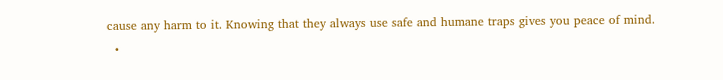cause any harm to it. Knowing that they always use safe and humane traps gives you peace of mind.
  •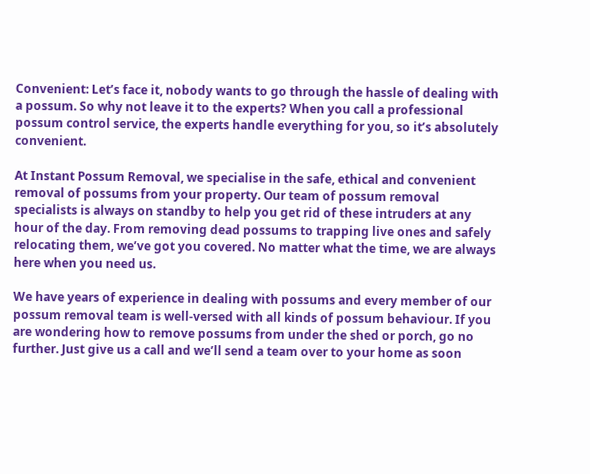Convenient: Let’s face it, nobody wants to go through the hassle of dealing with a possum. So why not leave it to the experts? When you call a professional possum control service, the experts handle everything for you, so it’s absolutely convenient.

At Instant Possum Removal, we specialise in the safe, ethical and convenient removal of possums from your property. Our team of possum removal specialists is always on standby to help you get rid of these intruders at any hour of the day. From removing dead possums to trapping live ones and safely relocating them, we’ve got you covered. No matter what the time, we are always here when you need us.

We have years of experience in dealing with possums and every member of our possum removal team is well-versed with all kinds of possum behaviour. If you are wondering how to remove possums from under the shed or porch, go no further. Just give us a call and we’ll send a team over to your home as soon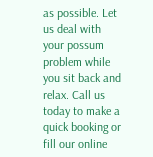as possible. Let us deal with your possum problem while you sit back and relax. Call us today to make a quick booking or fill our online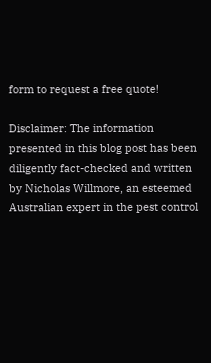form to request a free quote!

Disclaimer: The information presented in this blog post has been diligently fact-checked and written by Nicholas Willmore, an esteemed Australian expert in the pest control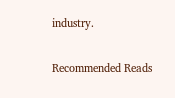industry.

Recommended Reads